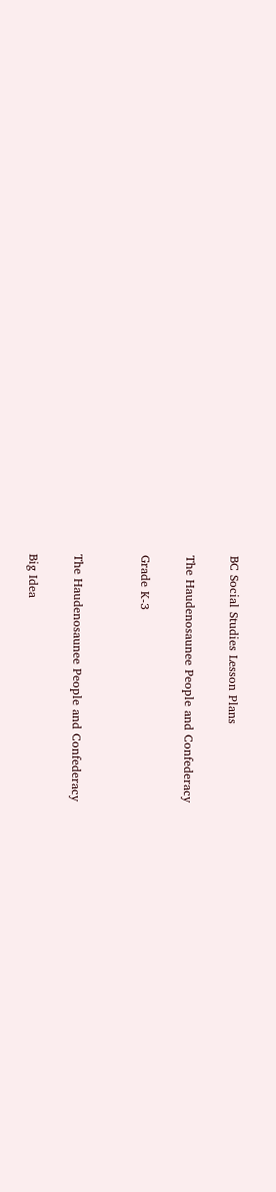BC Social Studies Lesson Plans

The Haudenosaunee People and Confederacy

Grade K-3


The Haudenosaunee People and Confederacy

Big Idea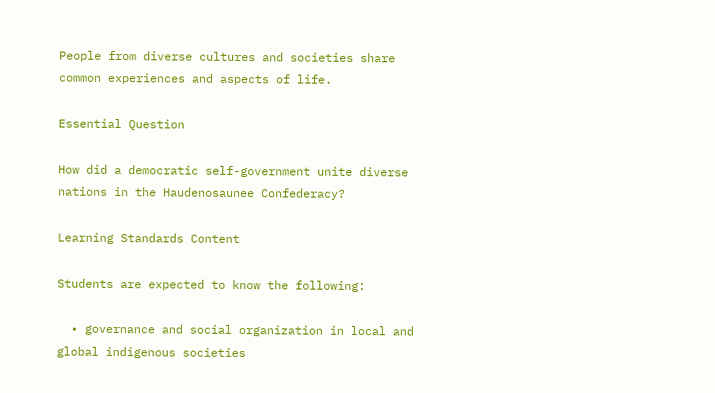People from diverse cultures and societies share common experiences and aspects of life.

Essential Question

How did a democratic self-government unite diverse nations in the Haudenosaunee Confederacy?

Learning Standards Content

Students are expected to know the following:

  • governance and social organization in local and global indigenous societies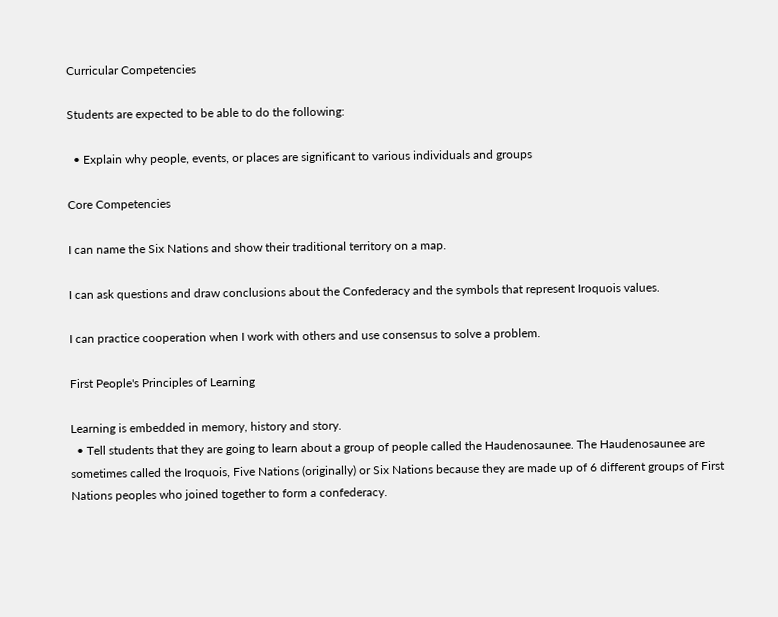Curricular Competencies

Students are expected to be able to do the following:

  • Explain why people, events, or places are significant to various individuals and groups

Core Competencies

I can name the Six Nations and show their traditional territory on a map.

I can ask questions and draw conclusions about the Confederacy and the symbols that represent Iroquois values.

I can practice cooperation when I work with others and use consensus to solve a problem.

First People's Principles of Learning

Learning is embedded in memory, history and story.
  • Tell students that they are going to learn about a group of people called the Haudenosaunee. The Haudenosaunee are sometimes called the Iroquois, Five Nations (originally) or Six Nations because they are made up of 6 different groups of First Nations peoples who joined together to form a confederacy.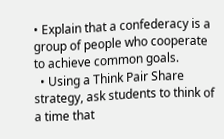• Explain that a confederacy is a group of people who cooperate to achieve common goals.
  • Using a Think Pair Share strategy, ask students to think of a time that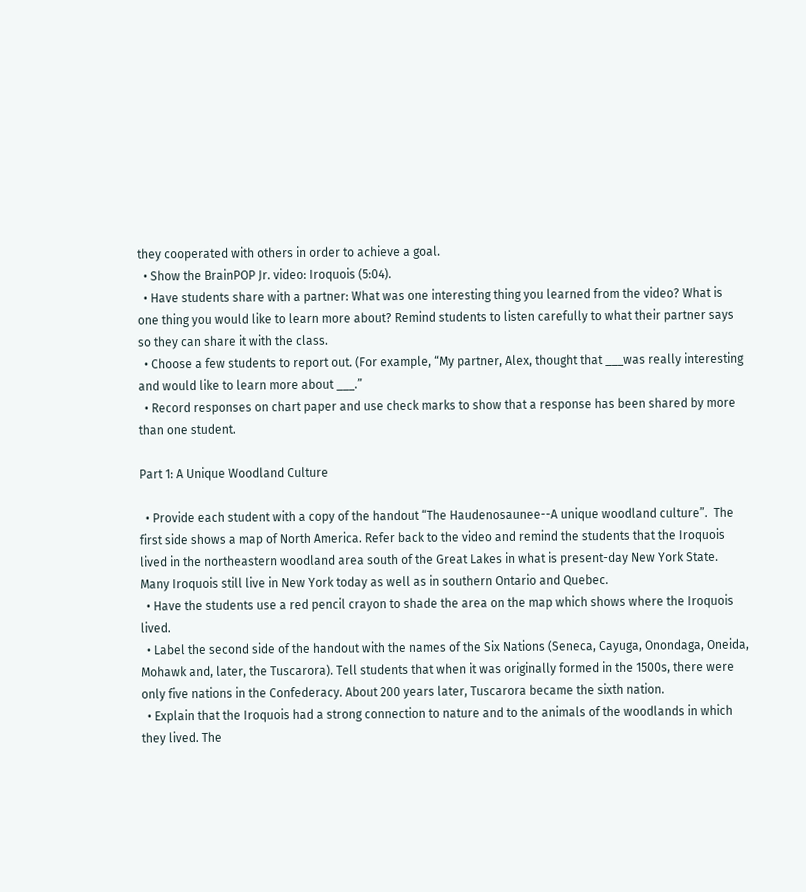they cooperated with others in order to achieve a goal.
  • Show the BrainPOP Jr. video: Iroquois (5:04).
  • Have students share with a partner: What was one interesting thing you learned from the video? What is one thing you would like to learn more about? Remind students to listen carefully to what their partner says so they can share it with the class.
  • Choose a few students to report out. (For example, “My partner, Alex, thought that ___was really interesting and would like to learn more about ___.”
  • Record responses on chart paper and use check marks to show that a response has been shared by more than one student.

Part 1: A Unique Woodland Culture

  • Provide each student with a copy of the handout “The Haudenosaunee--A unique woodland culture”.  The first side shows a map of North America. Refer back to the video and remind the students that the Iroquois lived in the northeastern woodland area south of the Great Lakes in what is present-day New York State. Many Iroquois still live in New York today as well as in southern Ontario and Quebec.
  • Have the students use a red pencil crayon to shade the area on the map which shows where the Iroquois lived.
  • Label the second side of the handout with the names of the Six Nations (Seneca, Cayuga, Onondaga, Oneida, Mohawk and, later, the Tuscarora). Tell students that when it was originally formed in the 1500s, there were only five nations in the Confederacy. About 200 years later, Tuscarora became the sixth nation.
  • Explain that the Iroquois had a strong connection to nature and to the animals of the woodlands in which they lived. The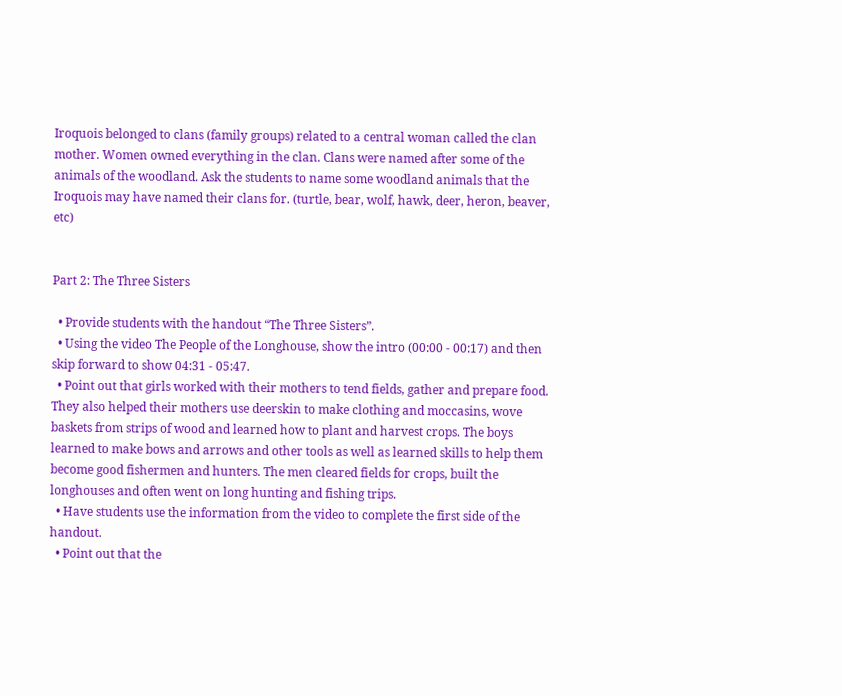Iroquois belonged to clans (family groups) related to a central woman called the clan mother. Women owned everything in the clan. Clans were named after some of the animals of the woodland. Ask the students to name some woodland animals that the Iroquois may have named their clans for. (turtle, bear, wolf, hawk, deer, heron, beaver, etc)


Part 2: The Three Sisters

  • Provide students with the handout “The Three Sisters”.
  • Using the video The People of the Longhouse, show the intro (00:00 - 00:17) and then skip forward to show 04:31 - 05:47.
  • Point out that girls worked with their mothers to tend fields, gather and prepare food. They also helped their mothers use deerskin to make clothing and moccasins, wove baskets from strips of wood and learned how to plant and harvest crops. The boys learned to make bows and arrows and other tools as well as learned skills to help them become good fishermen and hunters. The men cleared fields for crops, built the longhouses and often went on long hunting and fishing trips.
  • Have students use the information from the video to complete the first side of the handout.
  • Point out that the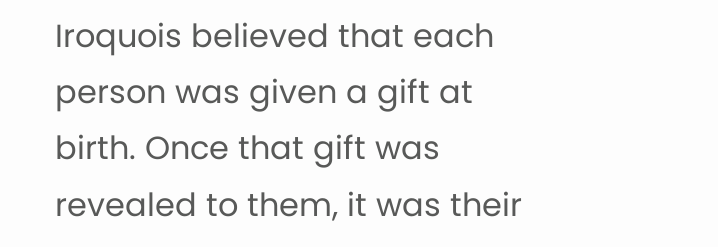Iroquois believed that each person was given a gift at birth. Once that gift was revealed to them, it was their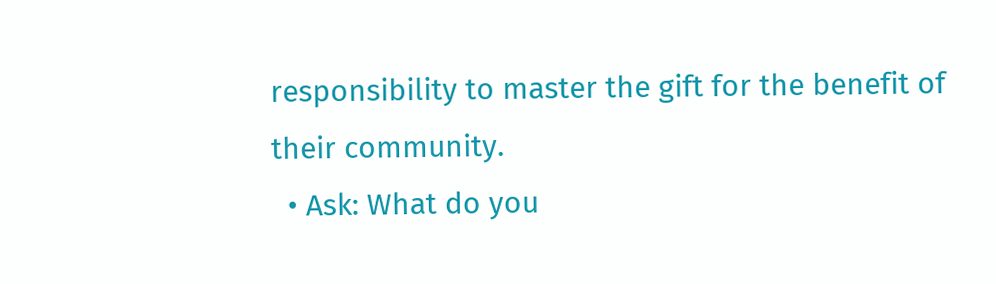responsibility to master the gift for the benefit of their community.
  • Ask: What do you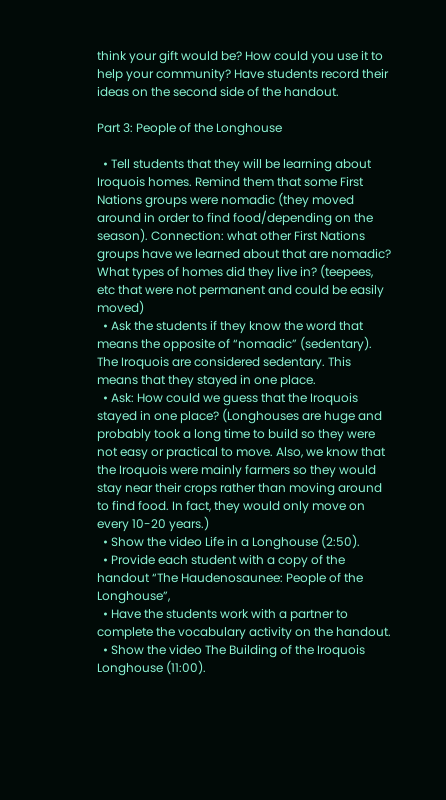think your gift would be? How could you use it to help your community? Have students record their ideas on the second side of the handout.

Part 3: People of the Longhouse

  • Tell students that they will be learning about Iroquois homes. Remind them that some First Nations groups were nomadic (they moved around in order to find food/depending on the season). Connection: what other First Nations groups have we learned about that are nomadic? What types of homes did they live in? (teepees, etc that were not permanent and could be easily moved)
  • Ask the students if they know the word that means the opposite of “nomadic” (sedentary). The Iroquois are considered sedentary. This means that they stayed in one place.
  • Ask: How could we guess that the Iroquois stayed in one place? (Longhouses are huge and probably took a long time to build so they were not easy or practical to move. Also, we know that the Iroquois were mainly farmers so they would stay near their crops rather than moving around to find food. In fact, they would only move on every 10-20 years.)
  • Show the video Life in a Longhouse (2:50).
  • Provide each student with a copy of the handout “The Haudenosaunee: People of the Longhouse”,
  • Have the students work with a partner to complete the vocabulary activity on the handout.
  • Show the video The Building of the Iroquois Longhouse (11:00).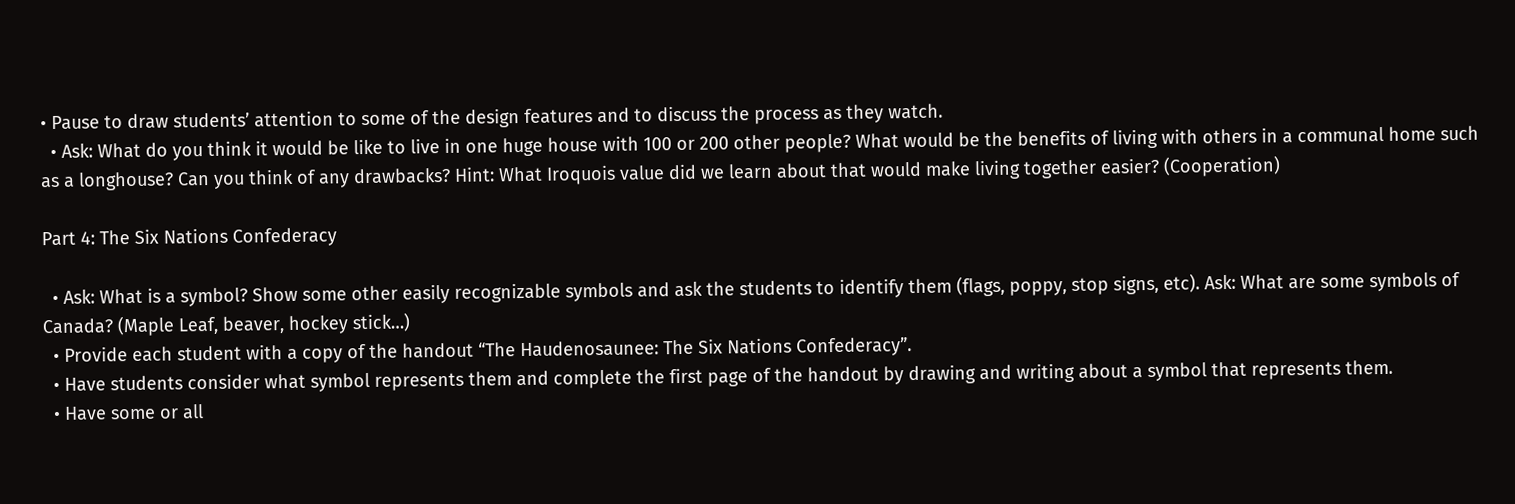• Pause to draw students’ attention to some of the design features and to discuss the process as they watch.
  • Ask: What do you think it would be like to live in one huge house with 100 or 200 other people? What would be the benefits of living with others in a communal home such as a longhouse? Can you think of any drawbacks? Hint: What Iroquois value did we learn about that would make living together easier? (Cooperation)

Part 4: The Six Nations Confederacy

  • Ask: What is a symbol? Show some other easily recognizable symbols and ask the students to identify them (flags, poppy, stop signs, etc). Ask: What are some symbols of Canada? (Maple Leaf, beaver, hockey stick…)
  • Provide each student with a copy of the handout “The Haudenosaunee: The Six Nations Confederacy”.
  • Have students consider what symbol represents them and complete the first page of the handout by drawing and writing about a symbol that represents them.
  • Have some or all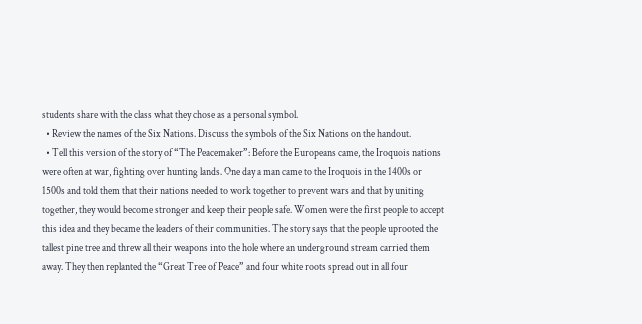students share with the class what they chose as a personal symbol.
  • Review the names of the Six Nations. Discuss the symbols of the Six Nations on the handout.
  • Tell this version of the story of “The Peacemaker”: Before the Europeans came, the Iroquois nations were often at war, fighting over hunting lands. One day a man came to the Iroquois in the 1400s or 1500s and told them that their nations needed to work together to prevent wars and that by uniting together, they would become stronger and keep their people safe. Women were the first people to accept this idea and they became the leaders of their communities. The story says that the people uprooted the tallest pine tree and threw all their weapons into the hole where an underground stream carried them away. They then replanted the “Great Tree of Peace” and four white roots spread out in all four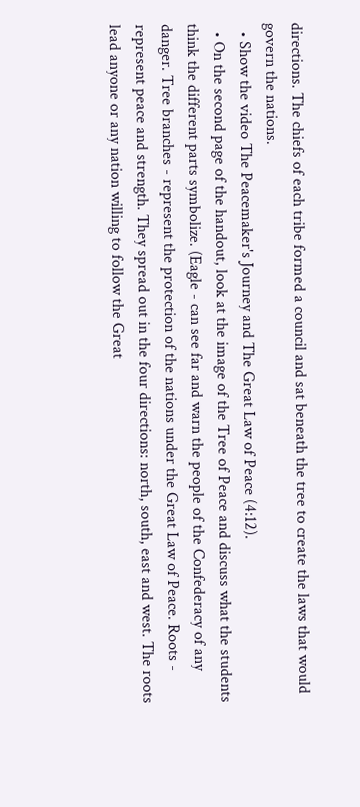directions. The chiefs of each tribe formed a council and sat beneath the tree to create the laws that would govern the nations.
  • Show the video The Peacemaker's Journey and The Great Law of Peace (4:12).
  • On the second page of the handout, look at the image of the Tree of Peace and discuss what the students think the different parts symbolize. (Eagle - can see far and warn the people of the Confederacy of any danger. Tree branches - represent the protection of the nations under the Great Law of Peace. Roots - represent peace and strength. They spread out in the four directions: north, south, east and west. The roots lead anyone or any nation willing to follow the Great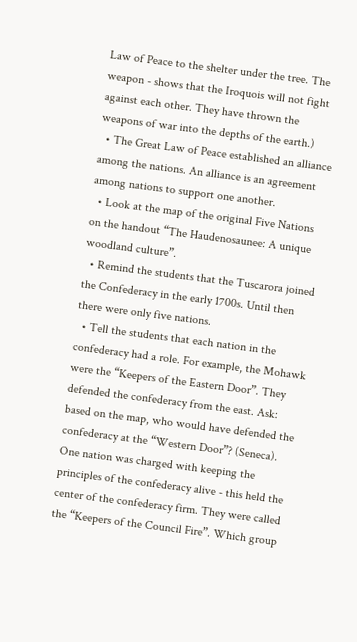Law of Peace to the shelter under the tree. The weapon - shows that the Iroquois will not fight against each other. They have thrown the weapons of war into the depths of the earth.)
  • The Great Law of Peace established an alliance among the nations. An alliance is an agreement among nations to support one another.
  • Look at the map of the original Five Nations on the handout “The Haudenosaunee: A unique woodland culture”.
  • Remind the students that the Tuscarora joined the Confederacy in the early 1700s. Until then there were only five nations.
  • Tell the students that each nation in the confederacy had a role. For example, the Mohawk were the “Keepers of the Eastern Door”. They defended the confederacy from the east. Ask: based on the map, who would have defended the confederacy at the “Western Door”? (Seneca). One nation was charged with keeping the principles of the confederacy alive - this held the center of the confederacy firm. They were called the “Keepers of the Council Fire”. Which group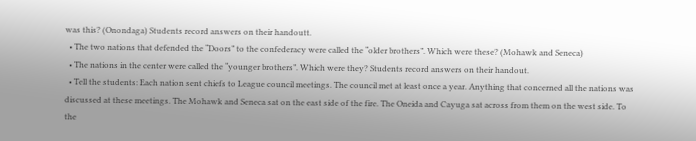was this? (Onondaga) Students record answers on their handoutt.
  • The two nations that defended the “Doors” to the confederacy were called the “older brothers”. Which were these? (Mohawk and Seneca)
  • The nations in the center were called the “younger brothers”. Which were they? Students record answers on their handout.
  • Tell the students: Each nation sent chiefs to League council meetings. The council met at least once a year. Anything that concerned all the nations was discussed at these meetings. The Mohawk and Seneca sat on the east side of the fire. The Oneida and Cayuga sat across from them on the west side. To the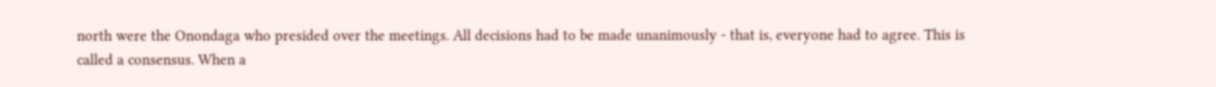north were the Onondaga who presided over the meetings. All decisions had to be made unanimously - that is, everyone had to agree. This is called a consensus. When a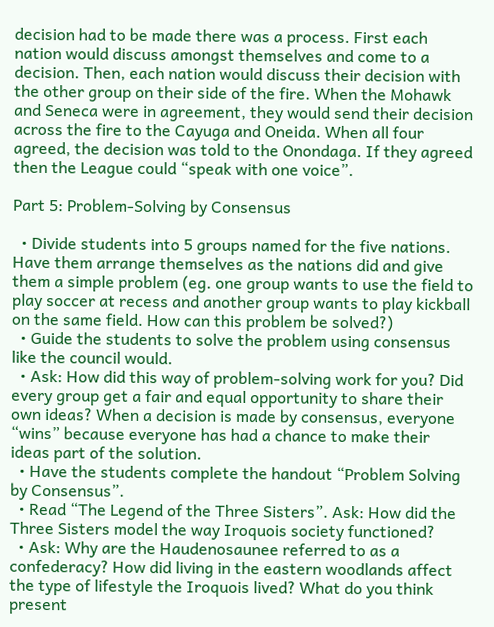decision had to be made there was a process. First each nation would discuss amongst themselves and come to a decision. Then, each nation would discuss their decision with the other group on their side of the fire. When the Mohawk and Seneca were in agreement, they would send their decision across the fire to the Cayuga and Oneida. When all four agreed, the decision was told to the Onondaga. If they agreed then the League could “speak with one voice”.

Part 5: Problem-Solving by Consensus

  • Divide students into 5 groups named for the five nations. Have them arrange themselves as the nations did and give them a simple problem (eg. one group wants to use the field to play soccer at recess and another group wants to play kickball on the same field. How can this problem be solved?)
  • Guide the students to solve the problem using consensus like the council would.
  • Ask: How did this way of problem-solving work for you? Did every group get a fair and equal opportunity to share their own ideas? When a decision is made by consensus, everyone “wins” because everyone has had a chance to make their ideas part of the solution.
  • Have the students complete the handout “Problem Solving by Consensus”.
  • Read “The Legend of the Three Sisters”. Ask: How did the Three Sisters model the way Iroquois society functioned?
  • Ask: Why are the Haudenosaunee referred to as a confederacy? How did living in the eastern woodlands affect the type of lifestyle the Iroquois lived? What do you think present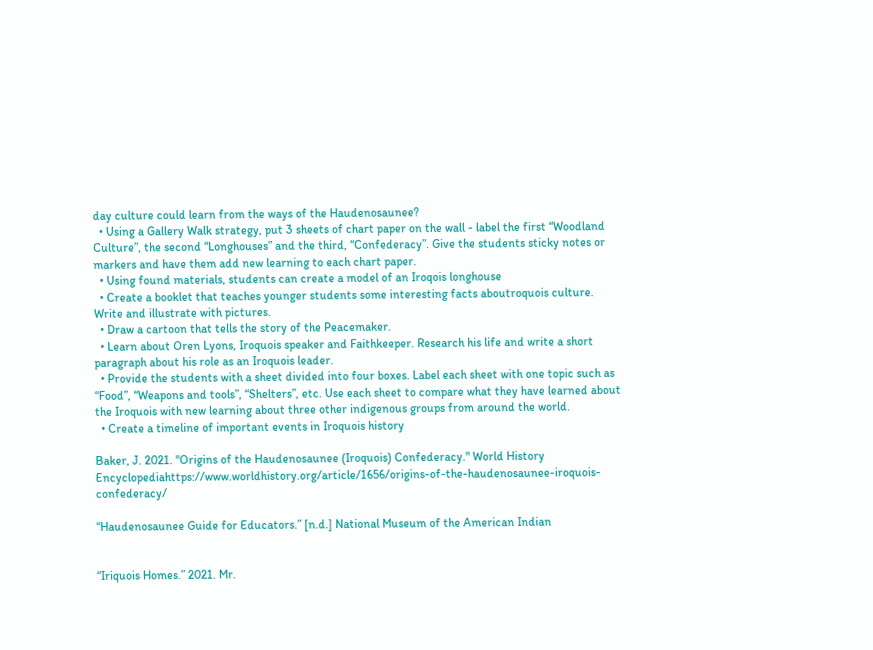day culture could learn from the ways of the Haudenosaunee?
  • Using a Gallery Walk strategy, put 3 sheets of chart paper on the wall - label the first “Woodland Culture”, the second “Longhouses” and the third, “Confederacy”. Give the students sticky notes or markers and have them add new learning to each chart paper.
  • Using found materials, students can create a model of an Iroqois longhouse
  • Create a booklet that teaches younger students some interesting facts aboutroquois culture. Write and illustrate with pictures.
  • Draw a cartoon that tells the story of the Peacemaker.
  • Learn about Oren Lyons, Iroquois speaker and Faithkeeper. Research his life and write a short paragraph about his role as an Iroquois leader.
  • Provide the students with a sheet divided into four boxes. Label each sheet with one topic such as “Food”, “Weapons and tools”, “Shelters”, etc. Use each sheet to compare what they have learned about the Iroquois with new learning about three other indigenous groups from around the world.
  • Create a timeline of important events in Iroquois history

Baker, J. 2021. "Origins of the Haudenosaunee (Iroquois) Confederacy." World History Encyclopediahttps://www.worldhistory.org/article/1656/origins-of-the-haudenosaunee-iroquois-confederacy/

“Haudenosaunee Guide for Educators.” [n.d.] National Museum of the American Indian


“Iriquois Homes.” 2021. Mr.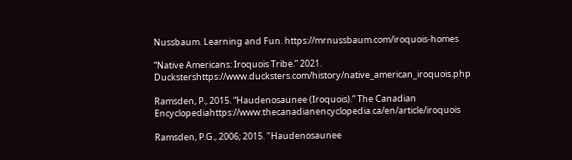Nussbaum. Learning and Fun. https://mrnussbaum.com/iroquois-homes

“Native Americans: Iroquois Tribe.” 2021. Duckstershttps://www.ducksters.com/history/native_american_iroquois.php

Ramsden, P., 2015. “Haudenosaunee (Iroquois).” The Canadian Encyclopediahttps://www.thecanadianencyclopedia.ca/en/article/iroquois

Ramsden, P.G., 2006; 2015. "Haudenosaunee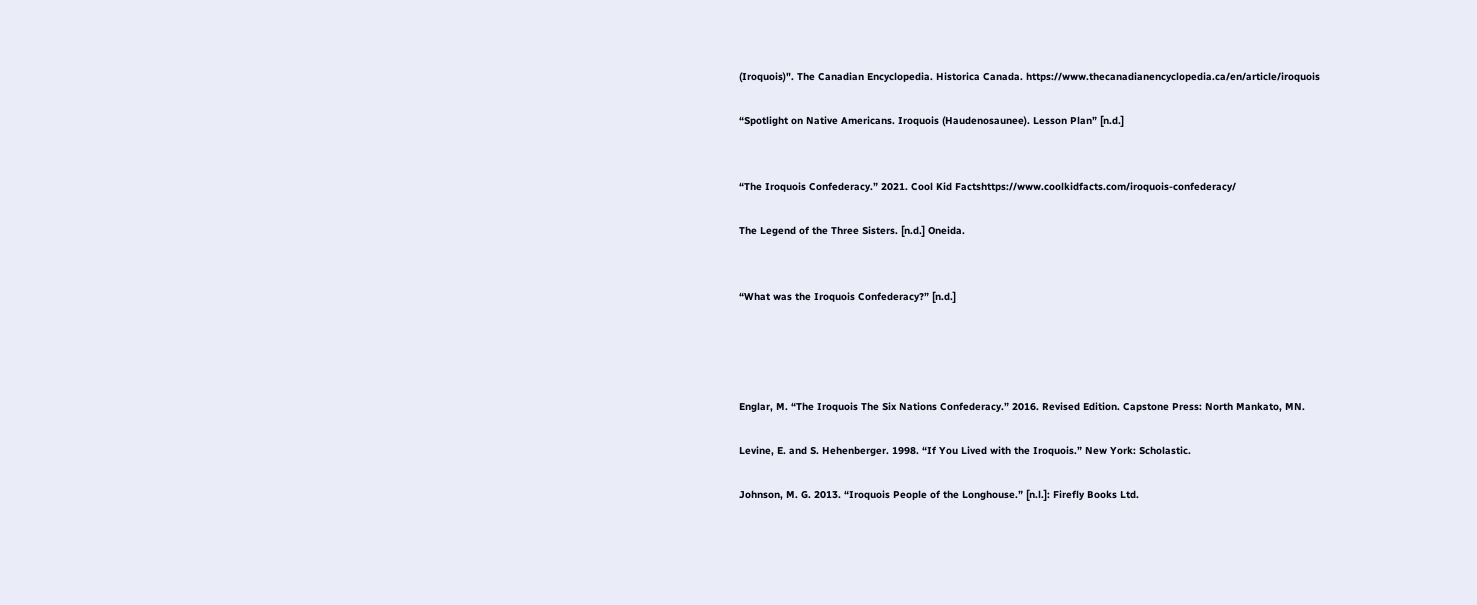(Iroquois)". The Canadian Encyclopedia. Historica Canada. https://www.thecanadianencyclopedia.ca/en/article/iroquois

“Spotlight on Native Americans. Iroquois (Haudenosaunee). Lesson Plan” [n.d.]


“The Iroquois Confederacy.” 2021. Cool Kid Factshttps://www.coolkidfacts.com/iroquois-confederacy/

The Legend of the Three Sisters. [n.d.] Oneida.


“What was the Iroquois Confederacy?” [n.d.]




Englar, M. “The Iroquois The Six Nations Confederacy.” 2016. Revised Edition. Capstone Press: North Mankato, MN.

Levine, E. and S. Hehenberger. 1998. “If You Lived with the Iroquois.” New York: Scholastic.

Johnson, M. G. 2013. “Iroquois People of the Longhouse.” [n.l.]: Firefly Books Ltd.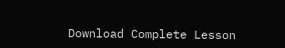Download Complete Lesson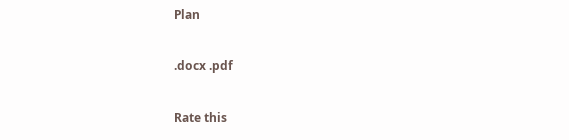Plan

.docx .pdf

Rate this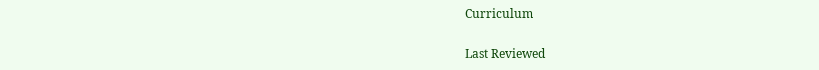Curriculum

Last Reviewed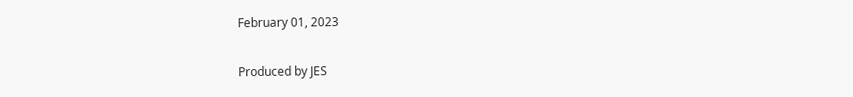February 01, 2023

Produced by JES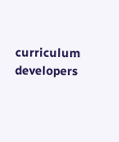curriculum developers